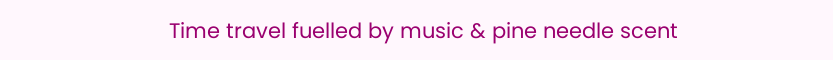Time travel fuelled by music & pine needle scent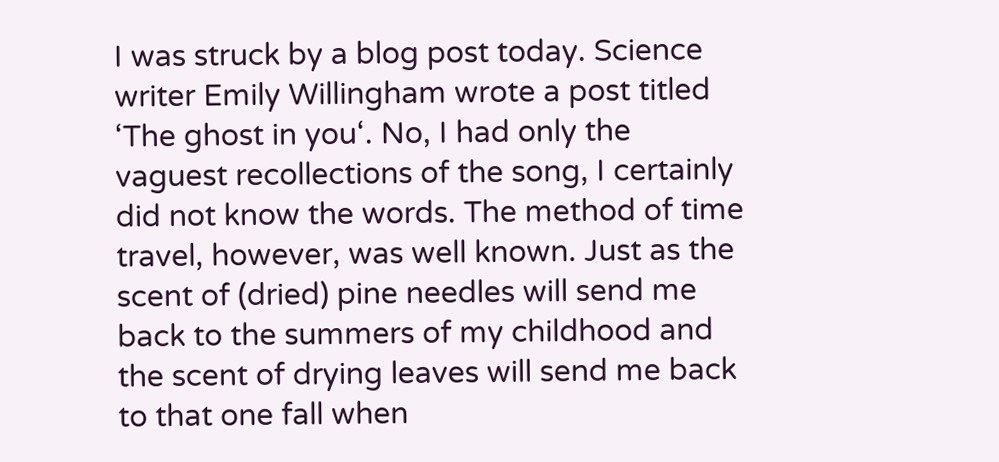I was struck by a blog post today. Science writer Emily Willingham wrote a post titled ‘The ghost in you‘. No, I had only the vaguest recollections of the song, I certainly did not know the words. The method of time travel, however, was well known. Just as the scent of (dried) pine needles will send me back to the summers of my childhood and the scent of drying leaves will send me back to that one fall when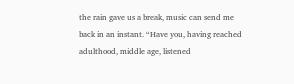the rain gave us a break, music can send me back in an instant. “Have you, having reached adulthood, middle age, listened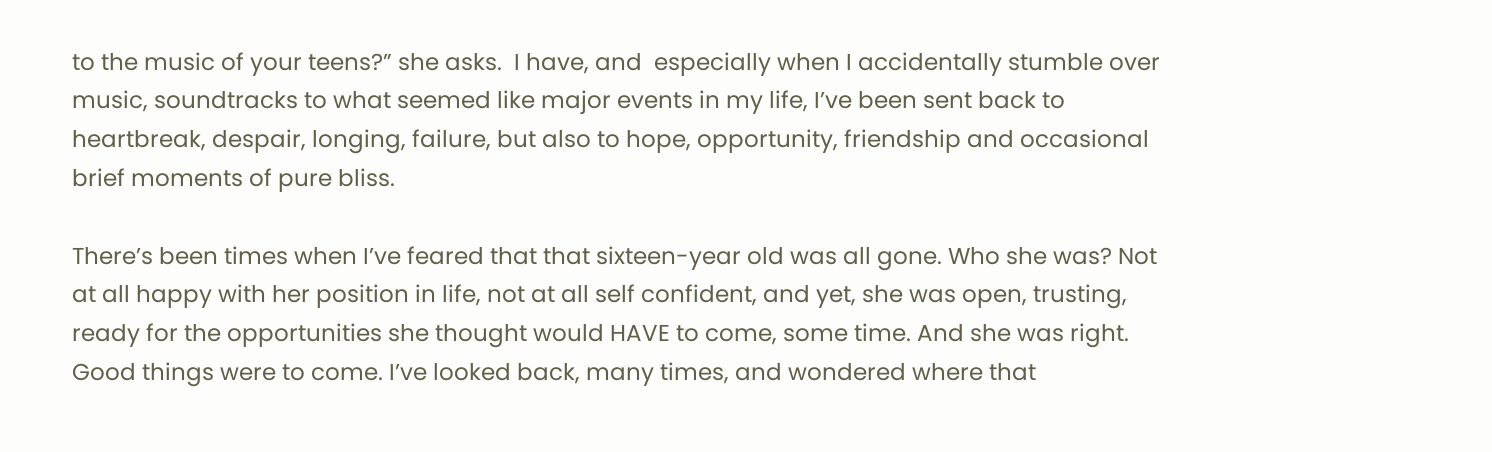to the music of your teens?” she asks.  I have, and  especially when I accidentally stumble over music, soundtracks to what seemed like major events in my life, I’ve been sent back to heartbreak, despair, longing, failure, but also to hope, opportunity, friendship and occasional brief moments of pure bliss.

There’s been times when I’ve feared that that sixteen-year old was all gone. Who she was? Not at all happy with her position in life, not at all self confident, and yet, she was open, trusting, ready for the opportunities she thought would HAVE to come, some time. And she was right. Good things were to come. I’ve looked back, many times, and wondered where that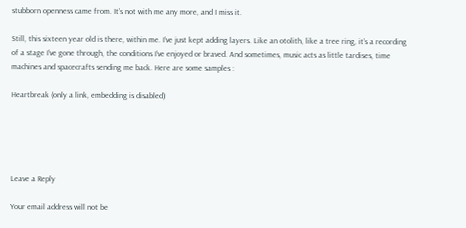stubborn openness came from. It’s not with me any more, and I miss it.

Still, this sixteen year old is there, within me. I’ve just kept adding layers. Like an otolith, like a tree ring, it’s a recording of a stage I’ve gone through, the conditions I’ve enjoyed or braved. And sometimes, music acts as little tardises, time machines and spacecrafts sending me back. Here are some samples :

Heartbreak (only a link, embedding is disabled)





Leave a Reply

Your email address will not be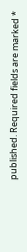published. Required fields are marked *